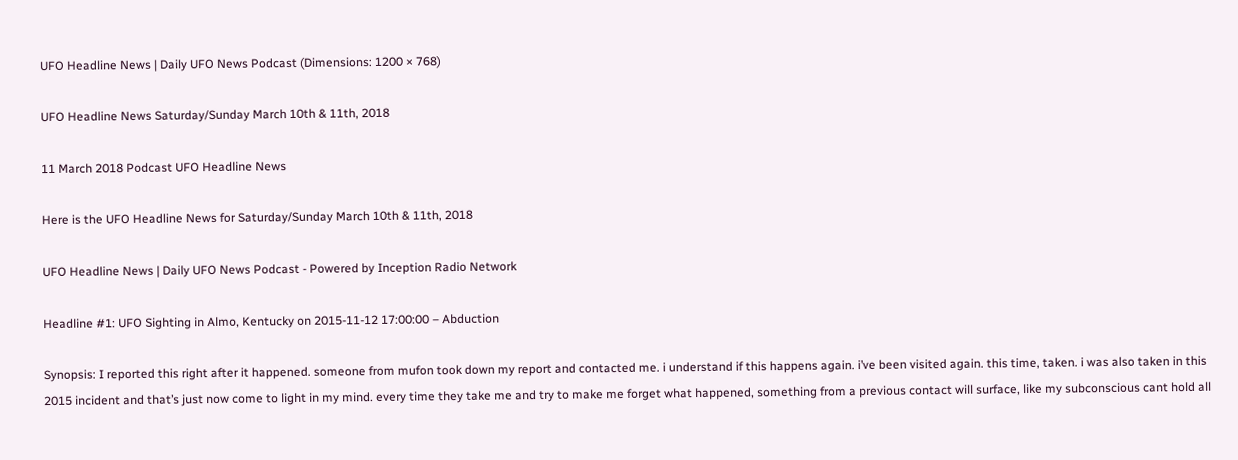UFO Headline News | Daily UFO News Podcast (Dimensions: 1200 × 768)

UFO Headline News Saturday/Sunday March 10th & 11th, 2018

11 March 2018 Podcast UFO Headline News

Here is the UFO Headline News for Saturday/Sunday March 10th & 11th, 2018

UFO Headline News | Daily UFO News Podcast - Powered by Inception Radio Network

Headline #1: UFO Sighting in Almo, Kentucky on 2015-11-12 17:00:00 – Abduction

Synopsis: I reported this right after it happened. someone from mufon took down my report and contacted me. i understand if this happens again. i’ve been visited again. this time, taken. i was also taken in this 2015 incident and that’s just now come to light in my mind. every time they take me and try to make me forget what happened, something from a previous contact will surface, like my subconscious cant hold all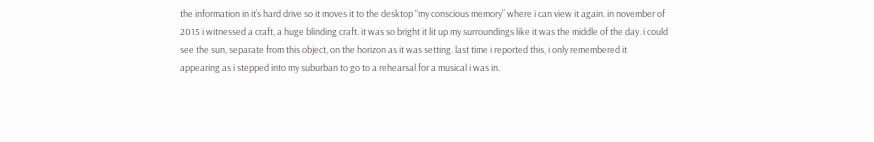the information in it’s hard drive so it moves it to the desktop “my conscious memory” where i can view it again. in november of 2015 i witnessed a craft, a huge blinding craft. it was so bright it lit up my surroundings like it was the middle of the day. i could see the sun, separate from this object, on the horizon as it was setting. last time i reported this, i only remembered it appearing as i stepped into my suburban to go to a rehearsal for a musical i was in.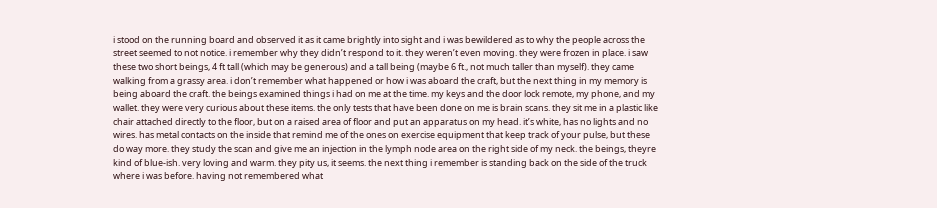i stood on the running board and observed it as it came brightly into sight and i was bewildered as to why the people across the street seemed to not notice. i remember why they didn’t respond to it. they weren’t even moving. they were frozen in place. i saw these two short beings, 4 ft tall (which may be generous) and a tall being (maybe 6 ft., not much taller than myself). they came walking from a grassy area. i don’t remember what happened or how i was aboard the craft, but the next thing in my memory is being aboard the craft. the beings examined things i had on me at the time. my keys and the door lock remote, my phone, and my wallet. they were very curious about these items. the only tests that have been done on me is brain scans. they sit me in a plastic like chair attached directly to the floor, but on a raised area of floor and put an apparatus on my head. it’s white, has no lights and no wires. has metal contacts on the inside that remind me of the ones on exercise equipment that keep track of your pulse, but these do way more. they study the scan and give me an injection in the lymph node area on the right side of my neck. the beings, theyre kind of blue-ish. very loving and warm. they pity us, it seems. the next thing i remember is standing back on the side of the truck where i was before. having not remembered what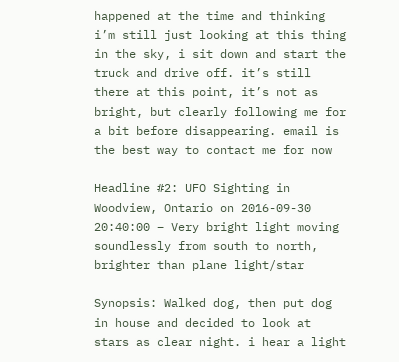happened at the time and thinking i’m still just looking at this thing in the sky, i sit down and start the truck and drive off. it’s still there at this point, it’s not as bright, but clearly following me for a bit before disappearing. email is the best way to contact me for now

Headline #2: UFO Sighting in Woodview, Ontario on 2016-09-30 20:40:00 – Very bright light moving soundlessly from south to north, brighter than plane light/star

Synopsis: Walked dog, then put dog in house and decided to look at stars as clear night. i hear a light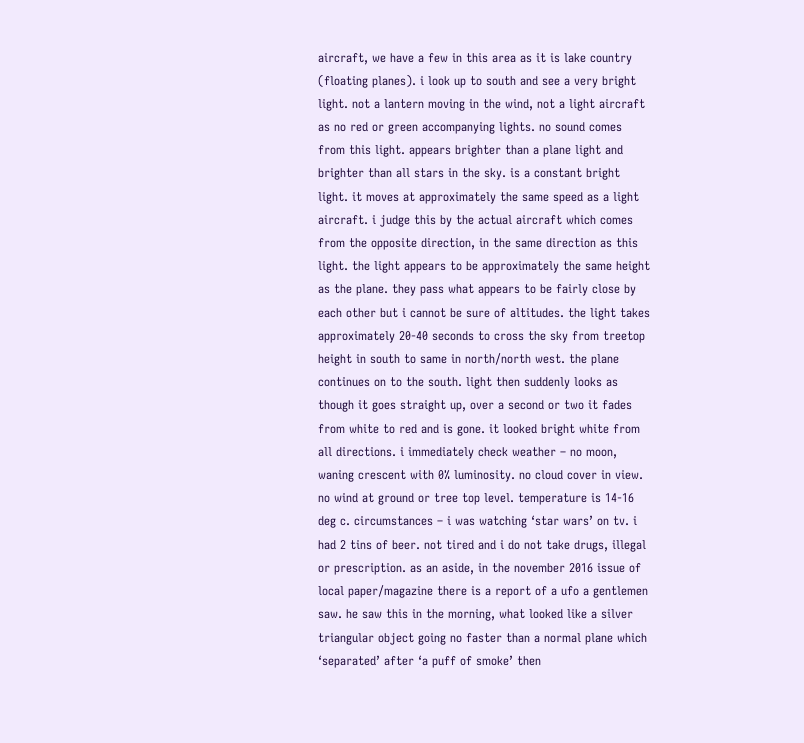aircraft, we have a few in this area as it is lake country (floating planes). i look up to south and see a very bright light. not a lantern moving in the wind, not a light aircraft as no red or green accompanying lights. no sound comes from this light. appears brighter than a plane light and brighter than all stars in the sky. is a constant bright light. it moves at approximately the same speed as a light aircraft. i judge this by the actual aircraft which comes from the opposite direction, in the same direction as this light. the light appears to be approximately the same height as the plane. they pass what appears to be fairly close by each other but i cannot be sure of altitudes. the light takes approximately 20-40 seconds to cross the sky from treetop height in south to same in north/north west. the plane continues on to the south. light then suddenly looks as though it goes straight up, over a second or two it fades from white to red and is gone. it looked bright white from all directions. i immediately check weather – no moon, waning crescent with 0% luminosity. no cloud cover in view. no wind at ground or tree top level. temperature is 14-16 deg c. circumstances – i was watching ‘star wars’ on tv. i had 2 tins of beer. not tired and i do not take drugs, illegal or prescription. as an aside, in the november 2016 issue of local paper/magazine there is a report of a ufo a gentlemen saw. he saw this in the morning, what looked like a silver triangular object going no faster than a normal plane which ‘separated’ after ‘a puff of smoke’ then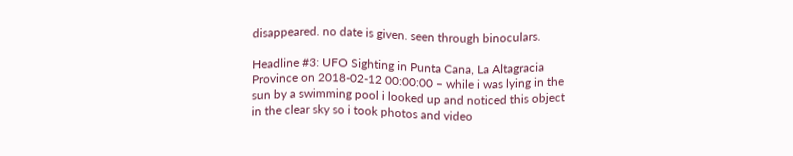disappeared. no date is given. seen through binoculars.

Headline #3: UFO Sighting in Punta Cana, La Altagracia Province on 2018-02-12 00:00:00 – while i was lying in the sun by a swimming pool i looked up and noticed this object in the clear sky so i took photos and video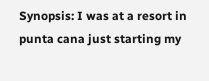Synopsis: I was at a resort in punta cana just starting my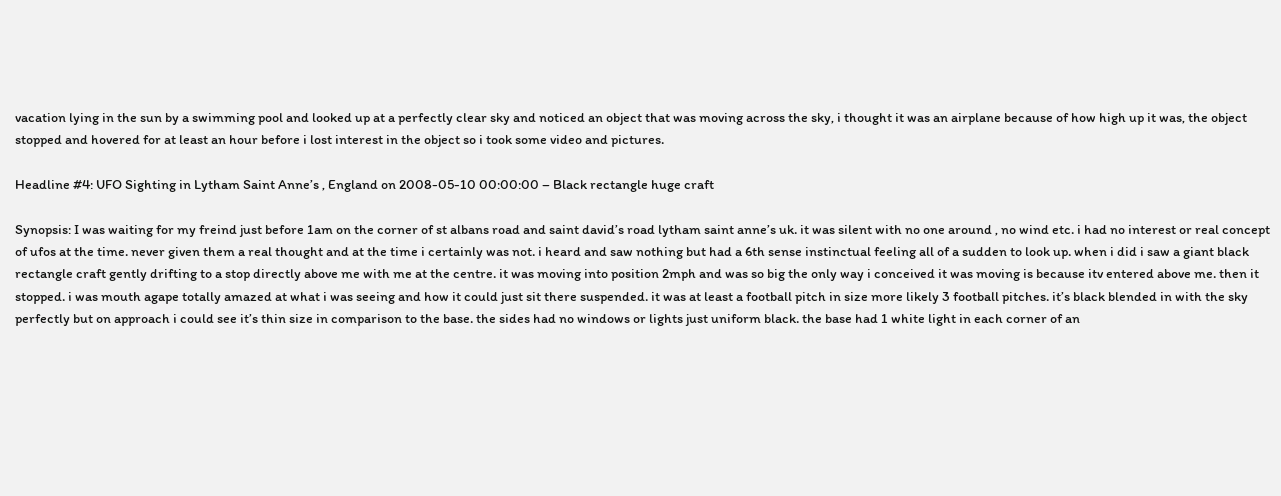vacation lying in the sun by a swimming pool and looked up at a perfectly clear sky and noticed an object that was moving across the sky, i thought it was an airplane because of how high up it was, the object stopped and hovered for at least an hour before i lost interest in the object so i took some video and pictures.

Headline #4: UFO Sighting in Lytham Saint Anne’s , England on 2008-05-10 00:00:00 – Black rectangle huge craft

Synopsis: I was waiting for my freind just before 1am on the corner of st albans road and saint david’s road lytham saint anne’s uk. it was silent with no one around , no wind etc. i had no interest or real concept of ufos at the time. never given them a real thought and at the time i certainly was not. i heard and saw nothing but had a 6th sense instinctual feeling all of a sudden to look up. when i did i saw a giant black rectangle craft gently drifting to a stop directly above me with me at the centre. it was moving into position 2mph and was so big the only way i conceived it was moving is because itv entered above me. then it stopped. i was mouth agape totally amazed at what i was seeing and how it could just sit there suspended. it was at least a football pitch in size more likely 3 football pitches. it’s black blended in with the sky perfectly but on approach i could see it’s thin size in comparison to the base. the sides had no windows or lights just uniform black. the base had 1 white light in each corner of an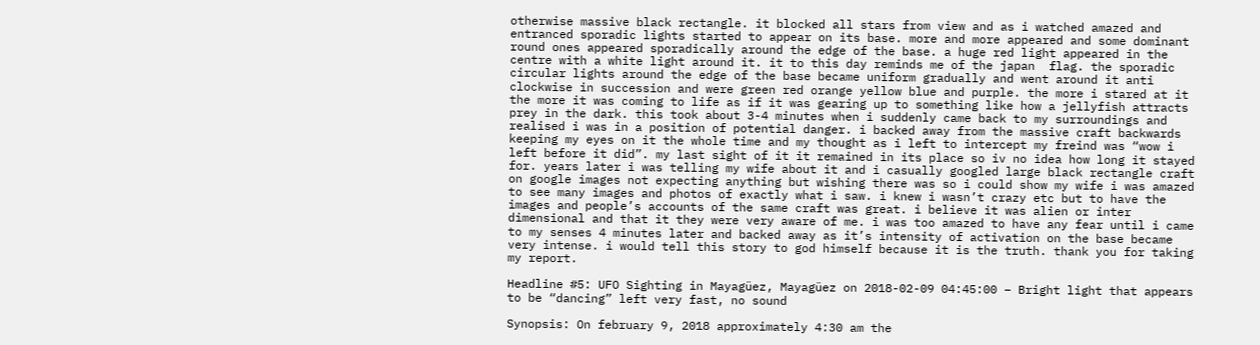otherwise massive black rectangle. it blocked all stars from view and as i watched amazed and entranced sporadic lights started to appear on its base. more and more appeared and some dominant round ones appeared sporadically around the edge of the base. a huge red light appeared in the centre with a white light around it. it to this day reminds me of the japan  flag. the sporadic circular lights around the edge of the base became uniform gradually and went around it anti clockwise in succession and were green red orange yellow blue and purple. the more i stared at it the more it was coming to life as if it was gearing up to something like how a jellyfish attracts prey in the dark. this took about 3-4 minutes when i suddenly came back to my surroundings and realised i was in a position of potential danger. i backed away from the massive craft backwards keeping my eyes on it the whole time and my thought as i left to intercept my freind was “wow i left before it did”. my last sight of it it remained in its place so iv no idea how long it stayed for. years later i was telling my wife about it and i casually googled large black rectangle craft on google images not expecting anything but wishing there was so i could show my wife i was amazed to see many images and photos of exactly what i saw. i knew i wasn’t crazy etc but to have the images and people’s accounts of the same craft was great. i believe it was alien or inter dimensional and that it they were very aware of me. i was too amazed to have any fear until i came to my senses 4 minutes later and backed away as it’s intensity of activation on the base became very intense. i would tell this story to god himself because it is the truth. thank you for taking my report.

Headline #5: UFO Sighting in Mayagüez, Mayagüez on 2018-02-09 04:45:00 – Bright light that appears to be “dancing” left very fast, no sound

Synopsis: On february 9, 2018 approximately 4:30 am the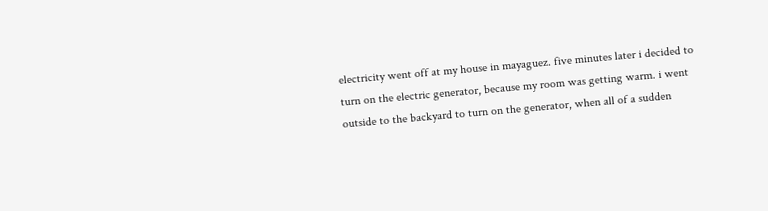electricity went off at my house in mayaguez. five minutes later i decided to turn on the electric generator, because my room was getting warm. i went outside to the backyard to turn on the generator, when all of a sudden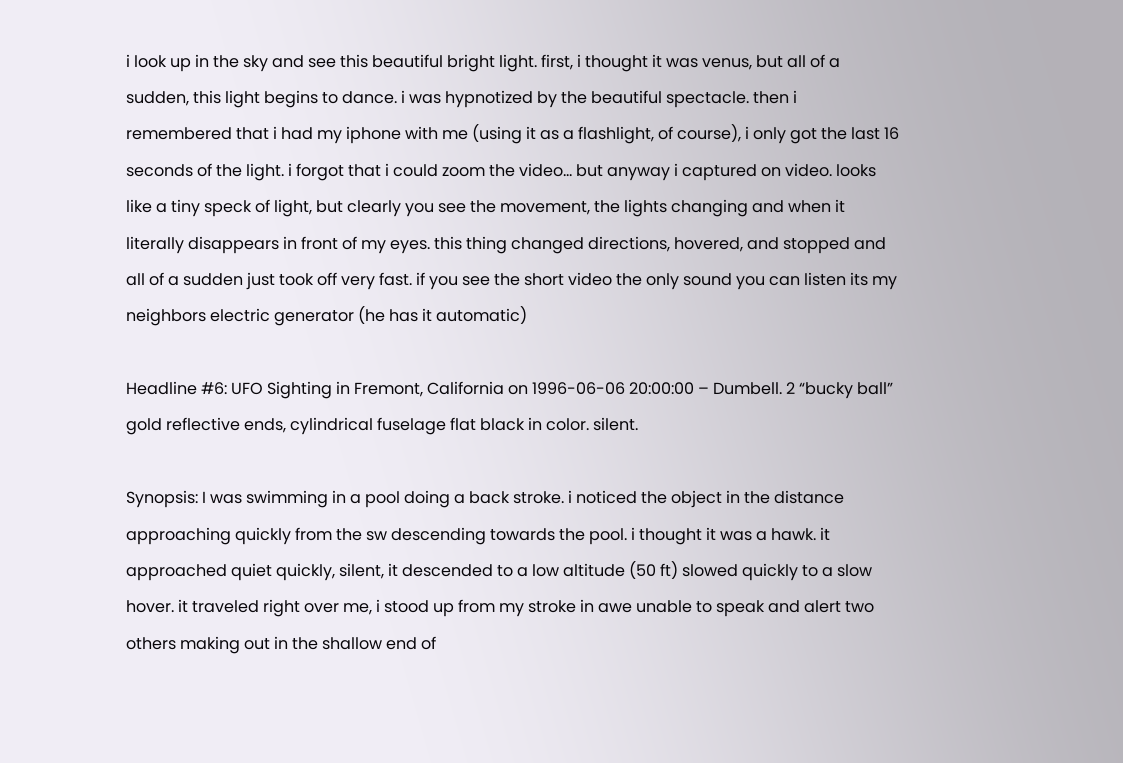i look up in the sky and see this beautiful bright light. first, i thought it was venus, but all of a sudden, this light begins to dance. i was hypnotized by the beautiful spectacle. then i remembered that i had my iphone with me (using it as a flashlight, of course), i only got the last 16 seconds of the light. i forgot that i could zoom the video… but anyway i captured on video. looks like a tiny speck of light, but clearly you see the movement, the lights changing and when it literally disappears in front of my eyes. this thing changed directions, hovered, and stopped and all of a sudden just took off very fast. if you see the short video the only sound you can listen its my neighbors electric generator (he has it automatic)

Headline #6: UFO Sighting in Fremont, California on 1996-06-06 20:00:00 – Dumbell. 2 “bucky ball” gold reflective ends, cylindrical fuselage flat black in color. silent.

Synopsis: I was swimming in a pool doing a back stroke. i noticed the object in the distance approaching quickly from the sw descending towards the pool. i thought it was a hawk. it approached quiet quickly, silent, it descended to a low altitude (50 ft) slowed quickly to a slow hover. it traveled right over me, i stood up from my stroke in awe unable to speak and alert two others making out in the shallow end of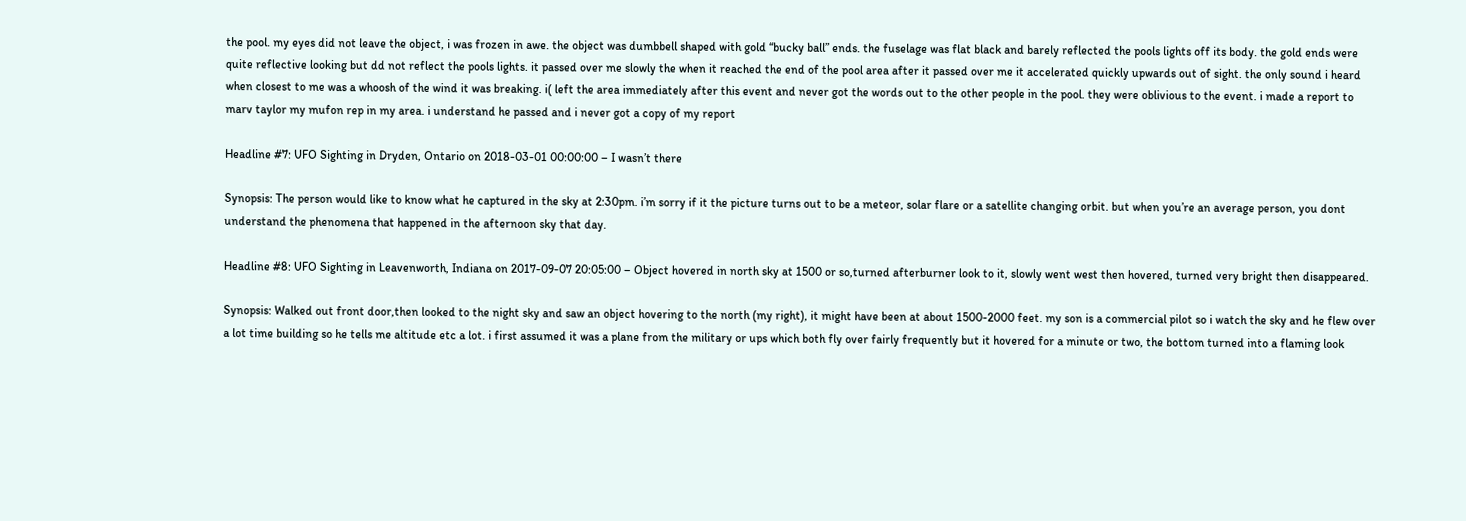the pool. my eyes did not leave the object, i was frozen in awe. the object was dumbbell shaped with gold “bucky ball” ends. the fuselage was flat black and barely reflected the pools lights off its body. the gold ends were quite reflective looking but dd not reflect the pools lights. it passed over me slowly the when it reached the end of the pool area after it passed over me it accelerated quickly upwards out of sight. the only sound i heard when closest to me was a whoosh of the wind it was breaking. i( left the area immediately after this event and never got the words out to the other people in the pool. they were oblivious to the event. i made a report to marv taylor my mufon rep in my area. i understand he passed and i never got a copy of my report

Headline #7: UFO Sighting in Dryden, Ontario on 2018-03-01 00:00:00 – I wasn’t there

Synopsis: The person would like to know what he captured in the sky at 2:30pm. i’m sorry if it the picture turns out to be a meteor, solar flare or a satellite changing orbit. but when you’re an average person, you dont understand the phenomena that happened in the afternoon sky that day.

Headline #8: UFO Sighting in Leavenworth, Indiana on 2017-09-07 20:05:00 – Object hovered in north sky at 1500 or so,turned afterburner look to it, slowly went west then hovered, turned very bright then disappeared.

Synopsis: Walked out front door,then looked to the night sky and saw an object hovering to the north (my right), it might have been at about 1500-2000 feet. my son is a commercial pilot so i watch the sky and he flew over a lot time building so he tells me altitude etc a lot. i first assumed it was a plane from the military or ups which both fly over fairly frequently but it hovered for a minute or two, the bottom turned into a flaming look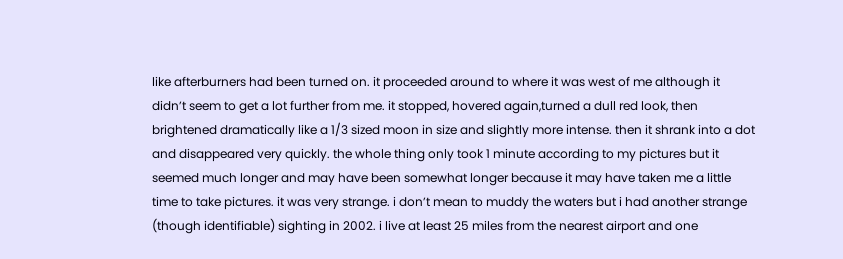like afterburners had been turned on. it proceeded around to where it was west of me although it didn’t seem to get a lot further from me. it stopped, hovered again,turned a dull red look, then brightened dramatically like a 1/3 sized moon in size and slightly more intense. then it shrank into a dot and disappeared very quickly. the whole thing only took 1 minute according to my pictures but it seemed much longer and may have been somewhat longer because it may have taken me a little time to take pictures. it was very strange. i don’t mean to muddy the waters but i had another strange (though identifiable) sighting in 2002. i live at least 25 miles from the nearest airport and one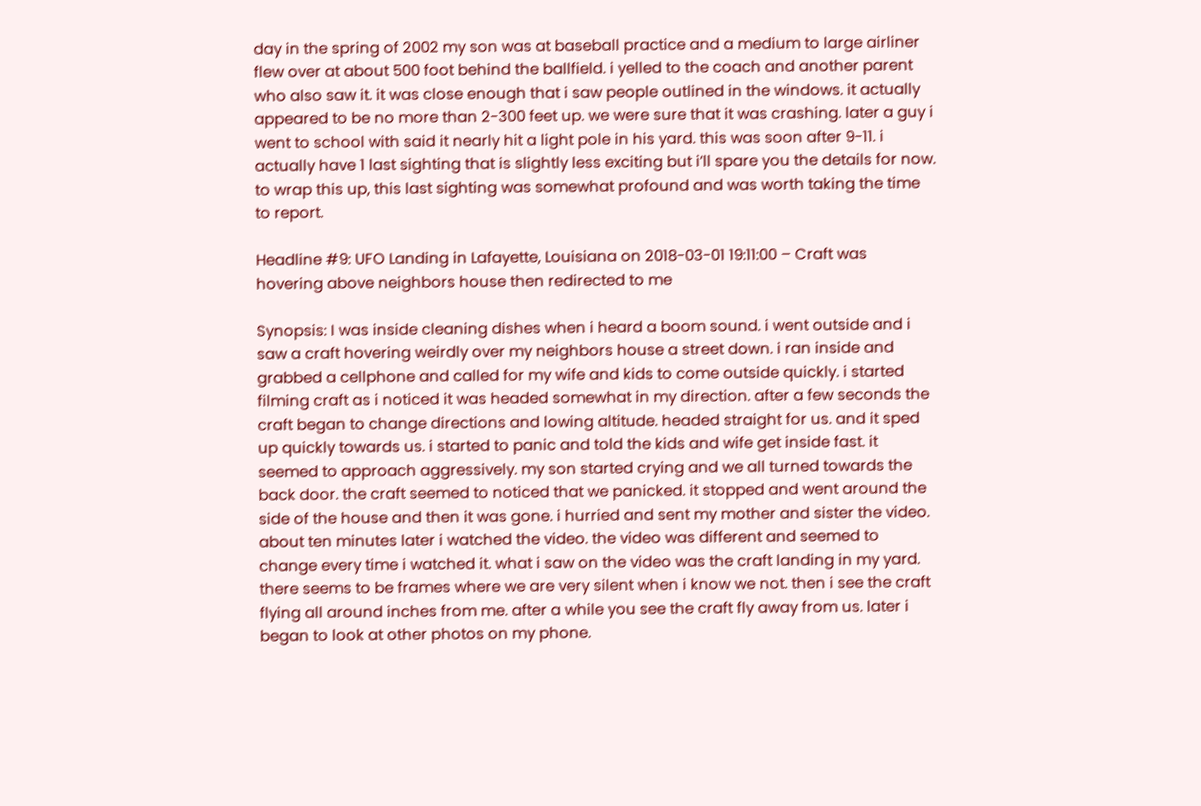day in the spring of 2002 my son was at baseball practice and a medium to large airliner flew over at about 500 foot behind the ballfield. i yelled to the coach and another parent who also saw it. it was close enough that i saw people outlined in the windows. it actually appeared to be no more than 2-300 feet up. we were sure that it was crashing. later a guy i went to school with said it nearly hit a light pole in his yard. this was soon after 9-11. i actually have 1 last sighting that is slightly less exciting but i’ll spare you the details for now. to wrap this up, this last sighting was somewhat profound and was worth taking the time to report.

Headline #9: UFO Landing in Lafayette, Louisiana on 2018-03-01 19:11:00 – Craft was hovering above neighbors house then redirected to me

Synopsis: I was inside cleaning dishes when i heard a boom sound. i went outside and i saw a craft hovering weirdly over my neighbors house a street down. i ran inside and grabbed a cellphone and called for my wife and kids to come outside quickly. i started filming craft as i noticed it was headed somewhat in my direction. after a few seconds the craft began to change directions and lowing altitude. headed straight for us. and it sped up quickly towards us. i started to panic and told the kids and wife get inside fast. it seemed to approach aggressively. my son started crying and we all turned towards the back door. the craft seemed to noticed that we panicked. it stopped and went around the side of the house and then it was gone. i hurried and sent my mother and sister the video. about ten minutes later i watched the video. the video was different and seemed to change every time i watched it. what i saw on the video was the craft landing in my yard. there seems to be frames where we are very silent when i know we not. then i see the craft flying all around inches from me. after a while you see the craft fly away from us. later i began to look at other photos on my phone.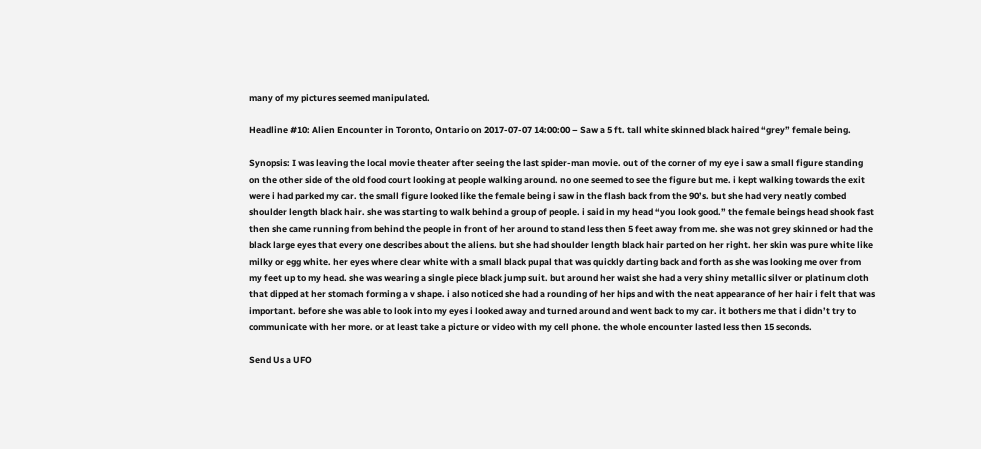many of my pictures seemed manipulated.

Headline #10: Alien Encounter in Toronto, Ontario on 2017-07-07 14:00:00 – Saw a 5 ft. tall white skinned black haired “grey” female being.

Synopsis: I was leaving the local movie theater after seeing the last spider-man movie. out of the corner of my eye i saw a small figure standing on the other side of the old food court looking at people walking around. no one seemed to see the figure but me. i kept walking towards the exit were i had parked my car. the small figure looked like the female being i saw in the flash back from the 90’s. but she had very neatly combed shoulder length black hair. she was starting to walk behind a group of people. i said in my head “you look good.” the female beings head shook fast then she came running from behind the people in front of her around to stand less then 5 feet away from me. she was not grey skinned or had the black large eyes that every one describes about the aliens. but she had shoulder length black hair parted on her right. her skin was pure white like milky or egg white. her eyes where clear white with a small black pupal that was quickly darting back and forth as she was looking me over from my feet up to my head. she was wearing a single piece black jump suit. but around her waist she had a very shiny metallic silver or platinum cloth that dipped at her stomach forming a v shape. i also noticed she had a rounding of her hips and with the neat appearance of her hair i felt that was important. before she was able to look into my eyes i looked away and turned around and went back to my car. it bothers me that i didn’t try to communicate with her more. or at least take a picture or video with my cell phone. the whole encounter lasted less then 15 seconds.

Send Us a UFO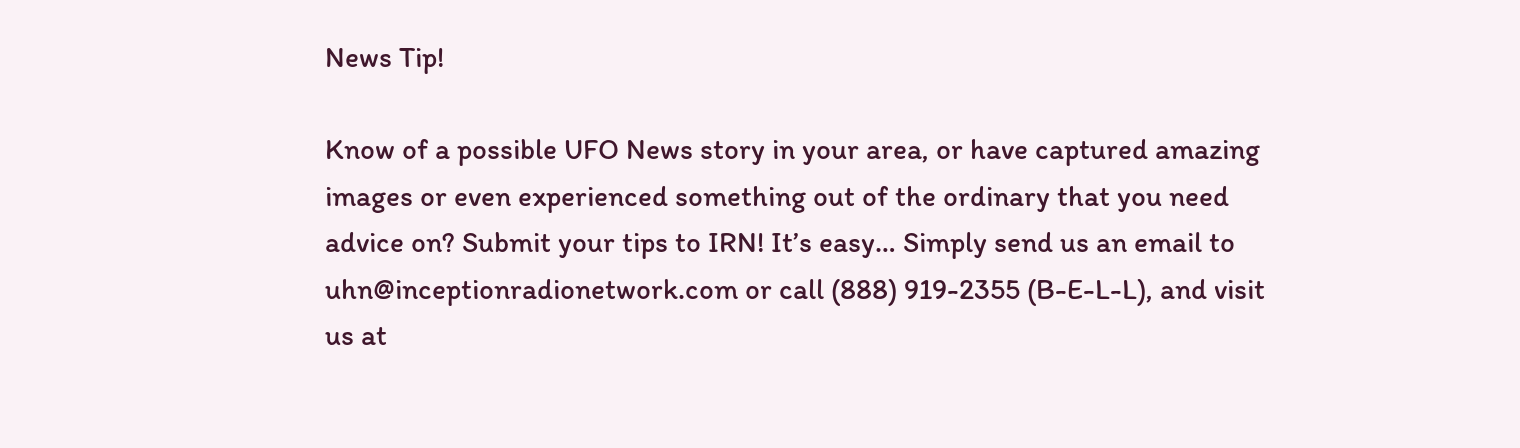News Tip!

Know of a possible UFO News story in your area, or have captured amazing images or even experienced something out of the ordinary that you need advice on? Submit your tips to IRN! It’s easy… Simply send us an email to uhn@inceptionradionetwork.com or call (888) 919-2355 (B-E-L-L), and visit us at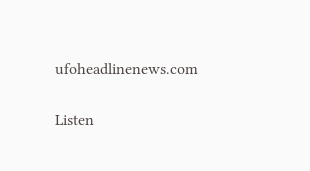ufoheadlinenews.com

Listen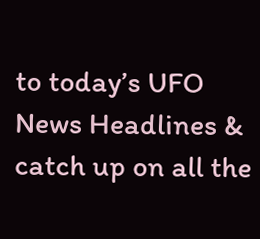to today’s UFO News Headlines & catch up on all the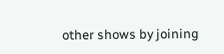other shows by joining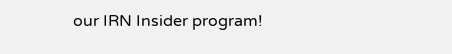our IRN Insider program!